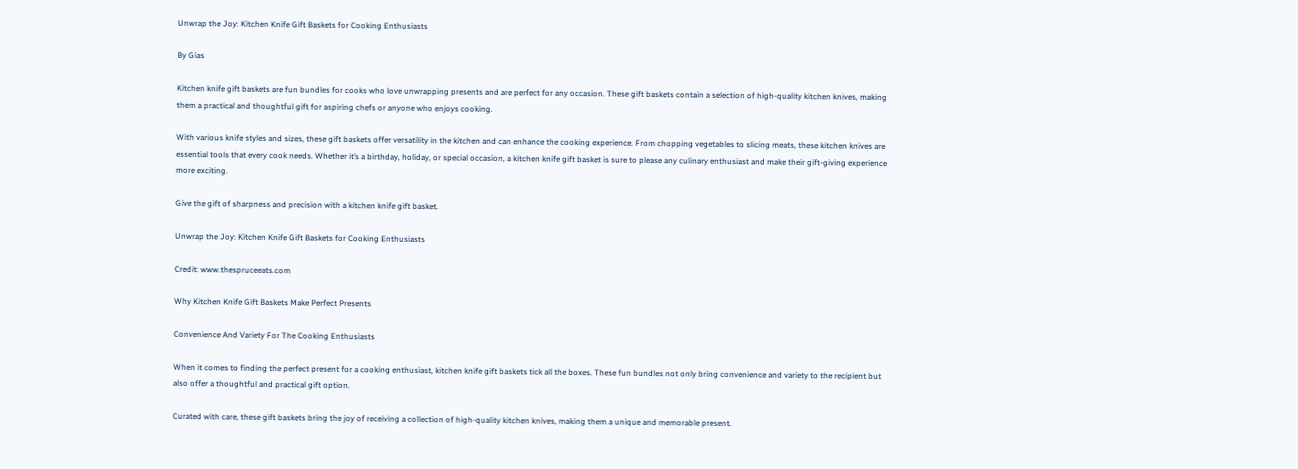Unwrap the Joy: Kitchen Knife Gift Baskets for Cooking Enthusiasts

By Gias

Kitchen knife gift baskets are fun bundles for cooks who love unwrapping presents and are perfect for any occasion. These gift baskets contain a selection of high-quality kitchen knives, making them a practical and thoughtful gift for aspiring chefs or anyone who enjoys cooking.

With various knife styles and sizes, these gift baskets offer versatility in the kitchen and can enhance the cooking experience. From chopping vegetables to slicing meats, these kitchen knives are essential tools that every cook needs. Whether it’s a birthday, holiday, or special occasion, a kitchen knife gift basket is sure to please any culinary enthusiast and make their gift-giving experience more exciting.

Give the gift of sharpness and precision with a kitchen knife gift basket.

Unwrap the Joy: Kitchen Knife Gift Baskets for Cooking Enthusiasts

Credit: www.thespruceeats.com

Why Kitchen Knife Gift Baskets Make Perfect Presents

Convenience And Variety For The Cooking Enthusiasts

When it comes to finding the perfect present for a cooking enthusiast, kitchen knife gift baskets tick all the boxes. These fun bundles not only bring convenience and variety to the recipient but also offer a thoughtful and practical gift option.

Curated with care, these gift baskets bring the joy of receiving a collection of high-quality kitchen knives, making them a unique and memorable present.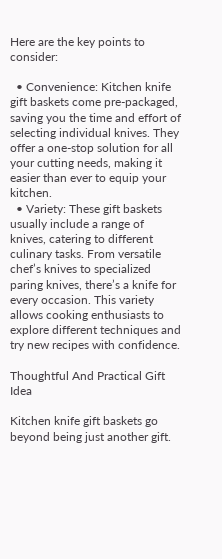Here are the key points to consider:

  • Convenience: Kitchen knife gift baskets come pre-packaged, saving you the time and effort of selecting individual knives. They offer a one-stop solution for all your cutting needs, making it easier than ever to equip your kitchen.
  • Variety: These gift baskets usually include a range of knives, catering to different culinary tasks. From versatile chef’s knives to specialized paring knives, there’s a knife for every occasion. This variety allows cooking enthusiasts to explore different techniques and try new recipes with confidence.

Thoughtful And Practical Gift Idea

Kitchen knife gift baskets go beyond being just another gift.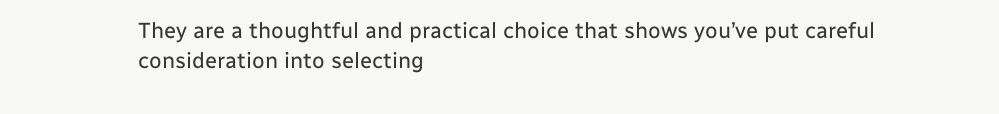They are a thoughtful and practical choice that shows you’ve put careful consideration into selecting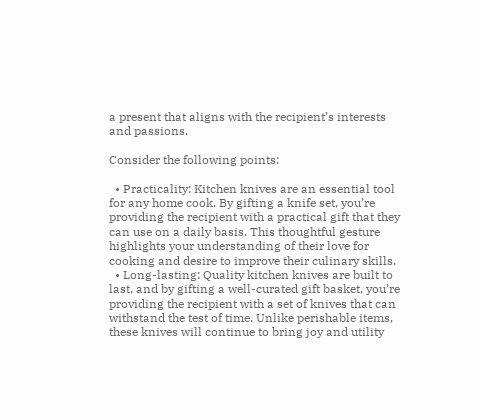a present that aligns with the recipient’s interests and passions.

Consider the following points:

  • Practicality: Kitchen knives are an essential tool for any home cook. By gifting a knife set, you’re providing the recipient with a practical gift that they can use on a daily basis. This thoughtful gesture highlights your understanding of their love for cooking and desire to improve their culinary skills.
  • Long-lasting: Quality kitchen knives are built to last, and by gifting a well-curated gift basket, you’re providing the recipient with a set of knives that can withstand the test of time. Unlike perishable items, these knives will continue to bring joy and utility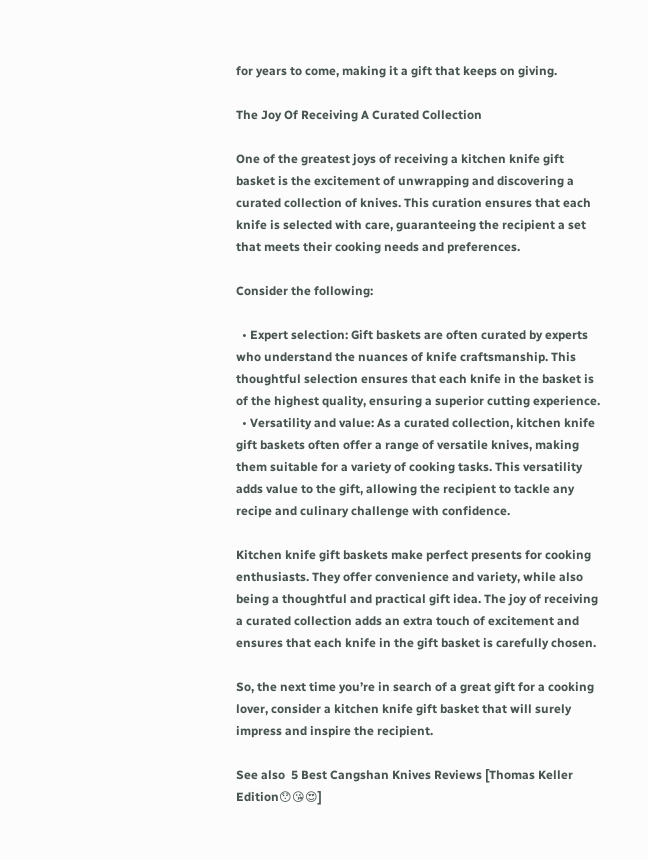for years to come, making it a gift that keeps on giving.

The Joy Of Receiving A Curated Collection

One of the greatest joys of receiving a kitchen knife gift basket is the excitement of unwrapping and discovering a curated collection of knives. This curation ensures that each knife is selected with care, guaranteeing the recipient a set that meets their cooking needs and preferences.

Consider the following:

  • Expert selection: Gift baskets are often curated by experts who understand the nuances of knife craftsmanship. This thoughtful selection ensures that each knife in the basket is of the highest quality, ensuring a superior cutting experience.
  • Versatility and value: As a curated collection, kitchen knife gift baskets often offer a range of versatile knives, making them suitable for a variety of cooking tasks. This versatility adds value to the gift, allowing the recipient to tackle any recipe and culinary challenge with confidence.

Kitchen knife gift baskets make perfect presents for cooking enthusiasts. They offer convenience and variety, while also being a thoughtful and practical gift idea. The joy of receiving a curated collection adds an extra touch of excitement and ensures that each knife in the gift basket is carefully chosen.

So, the next time you’re in search of a great gift for a cooking lover, consider a kitchen knife gift basket that will surely impress and inspire the recipient.

See also  5 Best Cangshan Knives Reviews [Thomas Keller Edition😯😘😍]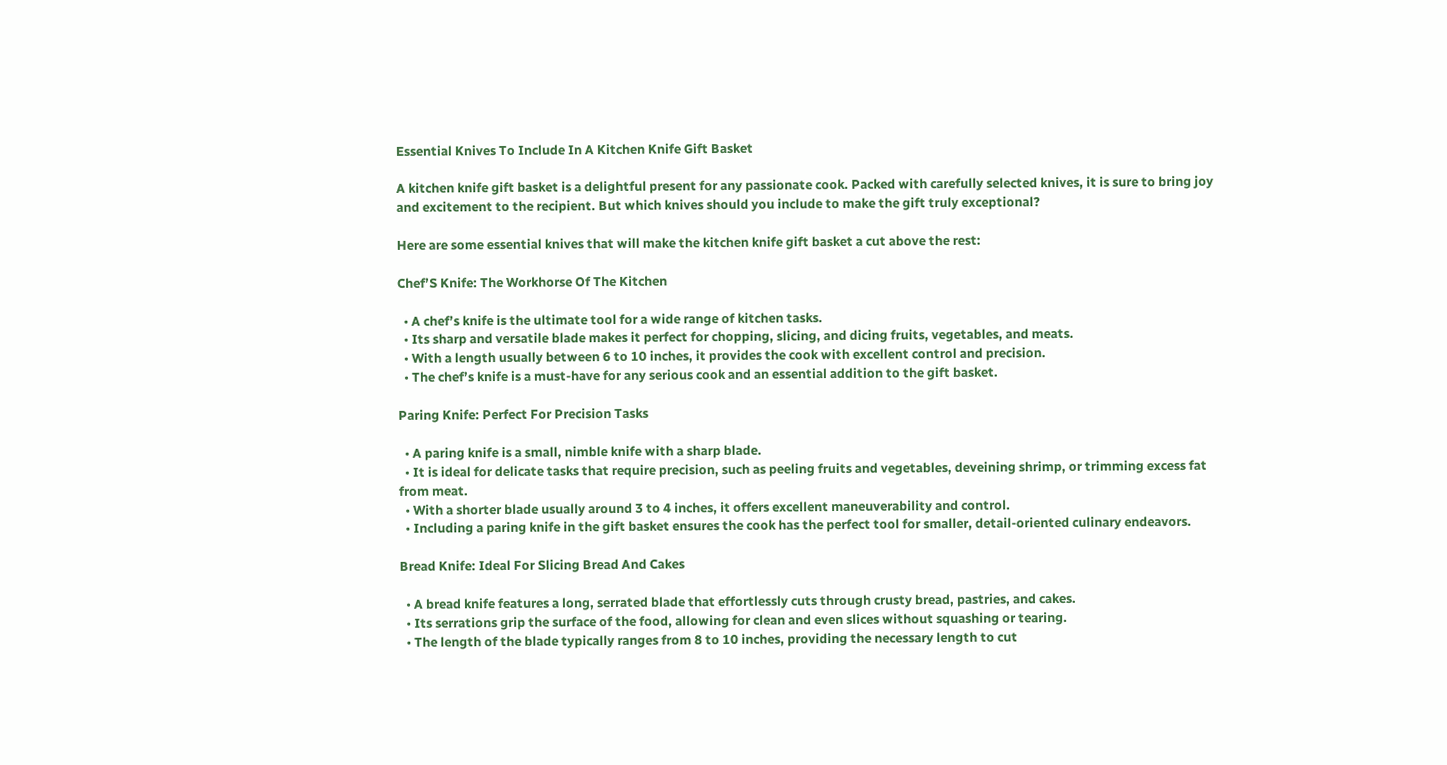Essential Knives To Include In A Kitchen Knife Gift Basket

A kitchen knife gift basket is a delightful present for any passionate cook. Packed with carefully selected knives, it is sure to bring joy and excitement to the recipient. But which knives should you include to make the gift truly exceptional?

Here are some essential knives that will make the kitchen knife gift basket a cut above the rest:

Chef’S Knife: The Workhorse Of The Kitchen

  • A chef’s knife is the ultimate tool for a wide range of kitchen tasks.
  • Its sharp and versatile blade makes it perfect for chopping, slicing, and dicing fruits, vegetables, and meats.
  • With a length usually between 6 to 10 inches, it provides the cook with excellent control and precision.
  • The chef’s knife is a must-have for any serious cook and an essential addition to the gift basket.

Paring Knife: Perfect For Precision Tasks

  • A paring knife is a small, nimble knife with a sharp blade.
  • It is ideal for delicate tasks that require precision, such as peeling fruits and vegetables, deveining shrimp, or trimming excess fat from meat.
  • With a shorter blade usually around 3 to 4 inches, it offers excellent maneuverability and control.
  • Including a paring knife in the gift basket ensures the cook has the perfect tool for smaller, detail-oriented culinary endeavors.

Bread Knife: Ideal For Slicing Bread And Cakes

  • A bread knife features a long, serrated blade that effortlessly cuts through crusty bread, pastries, and cakes.
  • Its serrations grip the surface of the food, allowing for clean and even slices without squashing or tearing.
  • The length of the blade typically ranges from 8 to 10 inches, providing the necessary length to cut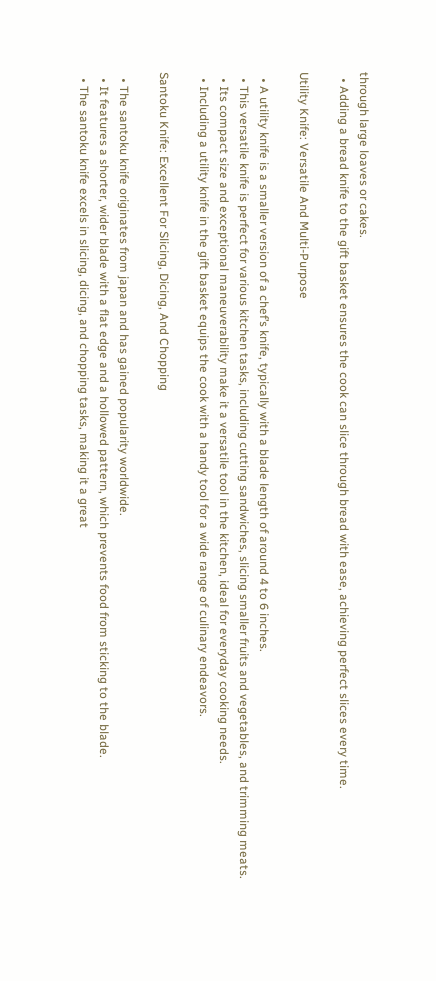through large loaves or cakes.
  • Adding a bread knife to the gift basket ensures the cook can slice through bread with ease, achieving perfect slices every time.

Utility Knife: Versatile And Multi-Purpose

  • A utility knife is a smaller version of a chef’s knife, typically with a blade length of around 4 to 6 inches.
  • This versatile knife is perfect for various kitchen tasks, including cutting sandwiches, slicing smaller fruits and vegetables, and trimming meats.
  • Its compact size and exceptional maneuverability make it a versatile tool in the kitchen, ideal for everyday cooking needs.
  • Including a utility knife in the gift basket equips the cook with a handy tool for a wide range of culinary endeavors.

Santoku Knife: Excellent For Slicing, Dicing, And Chopping

  • The santoku knife originates from japan and has gained popularity worldwide.
  • It features a shorter, wider blade with a flat edge and a hollowed pattern, which prevents food from sticking to the blade.
  • The santoku knife excels in slicing, dicing, and chopping tasks, making it a great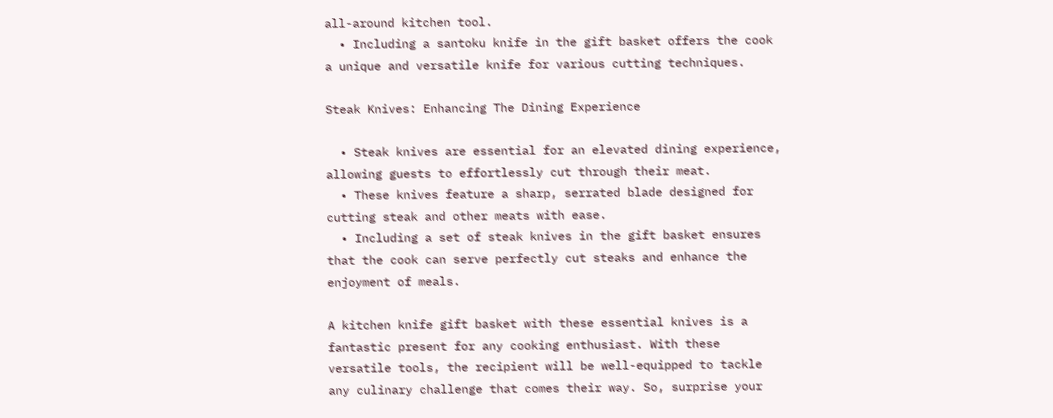all-around kitchen tool.
  • Including a santoku knife in the gift basket offers the cook a unique and versatile knife for various cutting techniques.

Steak Knives: Enhancing The Dining Experience

  • Steak knives are essential for an elevated dining experience, allowing guests to effortlessly cut through their meat.
  • These knives feature a sharp, serrated blade designed for cutting steak and other meats with ease.
  • Including a set of steak knives in the gift basket ensures that the cook can serve perfectly cut steaks and enhance the enjoyment of meals.

A kitchen knife gift basket with these essential knives is a fantastic present for any cooking enthusiast. With these versatile tools, the recipient will be well-equipped to tackle any culinary challenge that comes their way. So, surprise your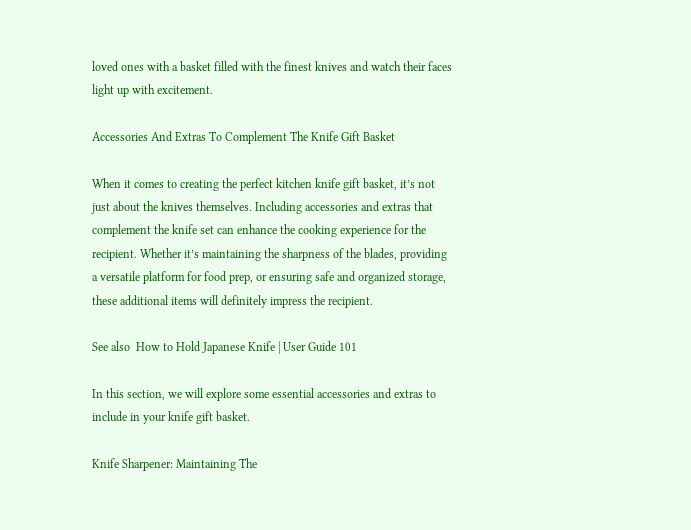loved ones with a basket filled with the finest knives and watch their faces light up with excitement.

Accessories And Extras To Complement The Knife Gift Basket

When it comes to creating the perfect kitchen knife gift basket, it’s not just about the knives themselves. Including accessories and extras that complement the knife set can enhance the cooking experience for the recipient. Whether it’s maintaining the sharpness of the blades, providing a versatile platform for food prep, or ensuring safe and organized storage, these additional items will definitely impress the recipient.

See also  How to Hold Japanese Knife | User Guide 101

In this section, we will explore some essential accessories and extras to include in your knife gift basket.

Knife Sharpener: Maintaining The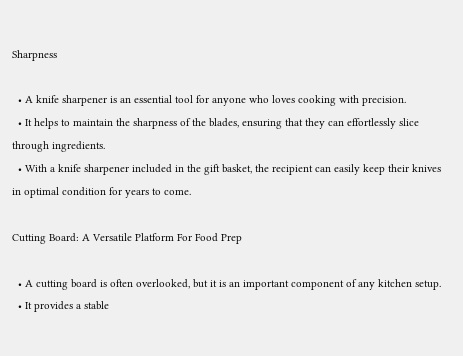Sharpness

  • A knife sharpener is an essential tool for anyone who loves cooking with precision.
  • It helps to maintain the sharpness of the blades, ensuring that they can effortlessly slice through ingredients.
  • With a knife sharpener included in the gift basket, the recipient can easily keep their knives in optimal condition for years to come.

Cutting Board: A Versatile Platform For Food Prep

  • A cutting board is often overlooked, but it is an important component of any kitchen setup.
  • It provides a stable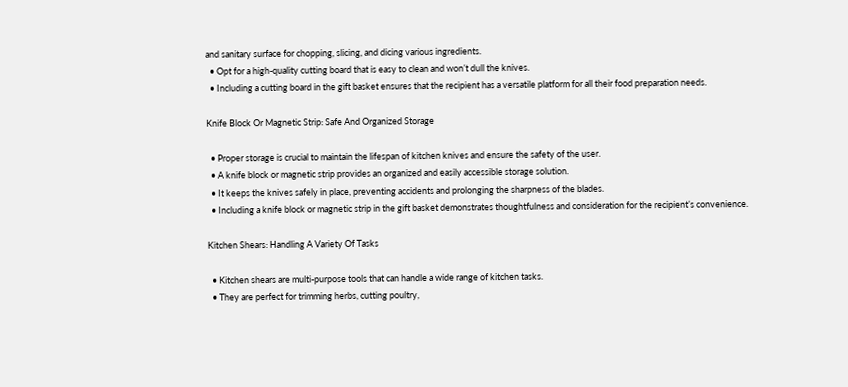and sanitary surface for chopping, slicing, and dicing various ingredients.
  • Opt for a high-quality cutting board that is easy to clean and won’t dull the knives.
  • Including a cutting board in the gift basket ensures that the recipient has a versatile platform for all their food preparation needs.

Knife Block Or Magnetic Strip: Safe And Organized Storage

  • Proper storage is crucial to maintain the lifespan of kitchen knives and ensure the safety of the user.
  • A knife block or magnetic strip provides an organized and easily accessible storage solution.
  • It keeps the knives safely in place, preventing accidents and prolonging the sharpness of the blades.
  • Including a knife block or magnetic strip in the gift basket demonstrates thoughtfulness and consideration for the recipient’s convenience.

Kitchen Shears: Handling A Variety Of Tasks

  • Kitchen shears are multi-purpose tools that can handle a wide range of kitchen tasks.
  • They are perfect for trimming herbs, cutting poultry,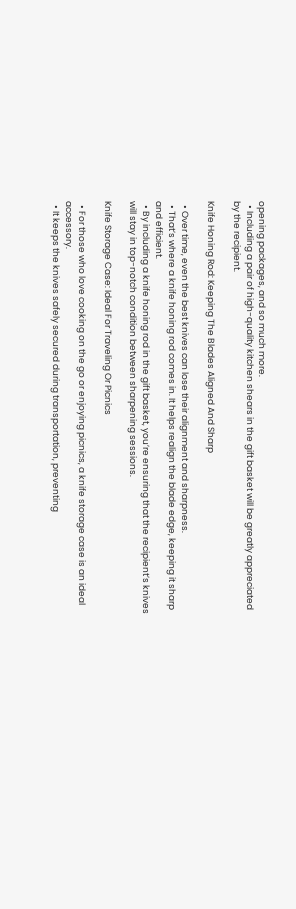opening packages, and so much more.
  • Including a pair of high-quality kitchen shears in the gift basket will be greatly appreciated by the recipient.

Knife Honing Rod: Keeping The Blades Aligned And Sharp

  • Over time, even the best knives can lose their alignment and sharpness.
  • That’s where a knife honing rod comes in. It helps realign the blade edge, keeping it sharp and efficient.
  • By including a knife honing rod in the gift basket, you’re ensuring that the recipient’s knives will stay in top-notch condition between sharpening sessions.

Knife Storage Case: Ideal For Traveling Or Picnics

  • For those who love cooking on the go or enjoying picnics, a knife storage case is an ideal accessory.
  • It keeps the knives safely secured during transportation, preventing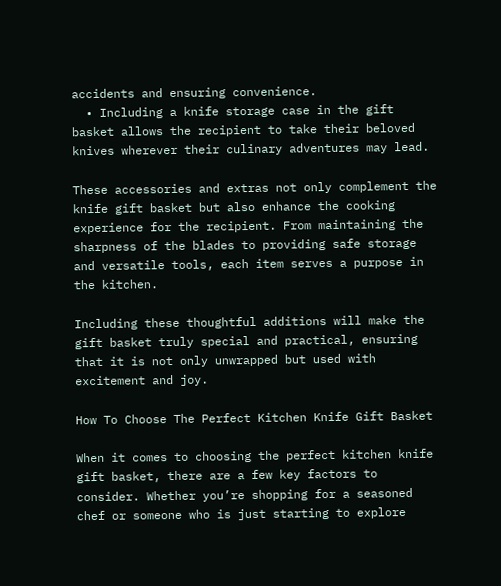accidents and ensuring convenience.
  • Including a knife storage case in the gift basket allows the recipient to take their beloved knives wherever their culinary adventures may lead.

These accessories and extras not only complement the knife gift basket but also enhance the cooking experience for the recipient. From maintaining the sharpness of the blades to providing safe storage and versatile tools, each item serves a purpose in the kitchen.

Including these thoughtful additions will make the gift basket truly special and practical, ensuring that it is not only unwrapped but used with excitement and joy.

How To Choose The Perfect Kitchen Knife Gift Basket

When it comes to choosing the perfect kitchen knife gift basket, there are a few key factors to consider. Whether you’re shopping for a seasoned chef or someone who is just starting to explore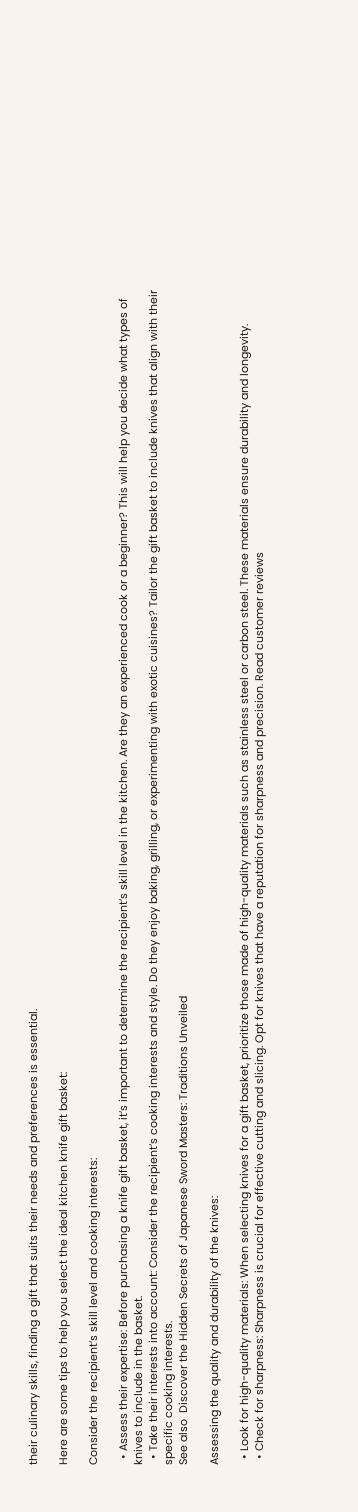their culinary skills, finding a gift that suits their needs and preferences is essential.

Here are some tips to help you select the ideal kitchen knife gift basket:

Consider the recipient’s skill level and cooking interests:

  • Assess their expertise: Before purchasing a knife gift basket, it’s important to determine the recipient’s skill level in the kitchen. Are they an experienced cook or a beginner? This will help you decide what types of knives to include in the basket.
  • Take their interests into account: Consider the recipient’s cooking interests and style. Do they enjoy baking, grilling, or experimenting with exotic cuisines? Tailor the gift basket to include knives that align with their specific cooking interests.
See also  Discover the Hidden Secrets of Japanese Sword Masters: Traditions Unveiled

Assessing the quality and durability of the knives:

  • Look for high-quality materials: When selecting knives for a gift basket, prioritize those made of high-quality materials such as stainless steel or carbon steel. These materials ensure durability and longevity.
  • Check for sharpness: Sharpness is crucial for effective cutting and slicing. Opt for knives that have a reputation for sharpness and precision. Read customer reviews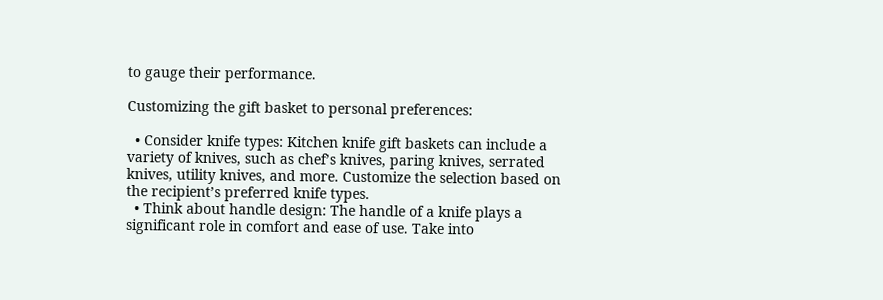to gauge their performance.

Customizing the gift basket to personal preferences:

  • Consider knife types: Kitchen knife gift baskets can include a variety of knives, such as chef’s knives, paring knives, serrated knives, utility knives, and more. Customize the selection based on the recipient’s preferred knife types.
  • Think about handle design: The handle of a knife plays a significant role in comfort and ease of use. Take into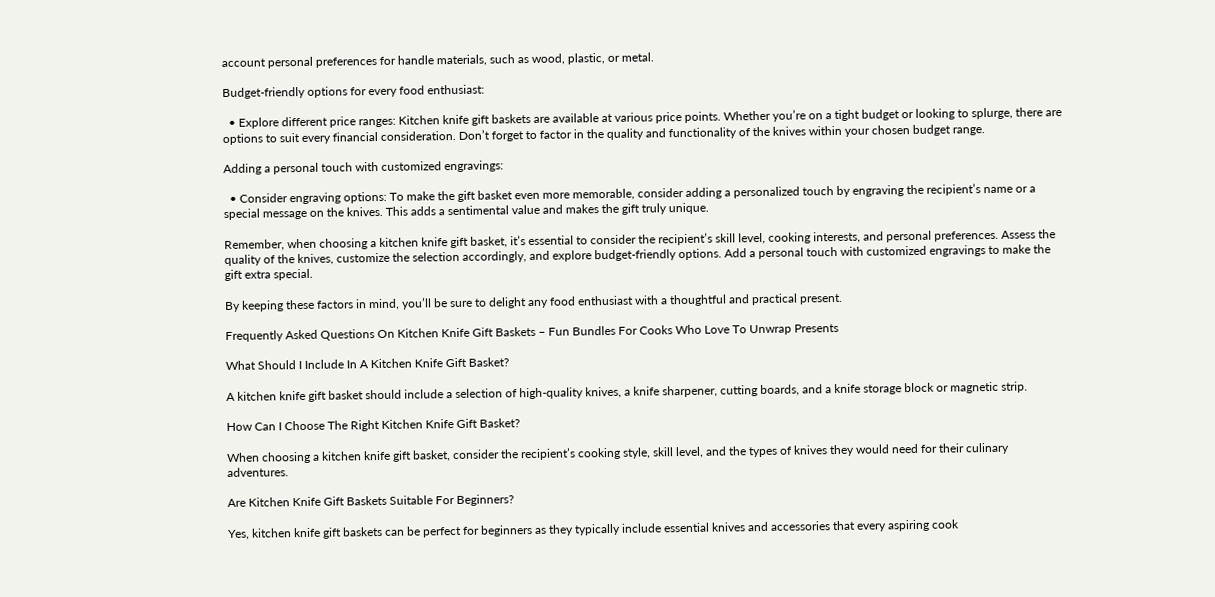account personal preferences for handle materials, such as wood, plastic, or metal.

Budget-friendly options for every food enthusiast:

  • Explore different price ranges: Kitchen knife gift baskets are available at various price points. Whether you’re on a tight budget or looking to splurge, there are options to suit every financial consideration. Don’t forget to factor in the quality and functionality of the knives within your chosen budget range.

Adding a personal touch with customized engravings:

  • Consider engraving options: To make the gift basket even more memorable, consider adding a personalized touch by engraving the recipient’s name or a special message on the knives. This adds a sentimental value and makes the gift truly unique.

Remember, when choosing a kitchen knife gift basket, it’s essential to consider the recipient’s skill level, cooking interests, and personal preferences. Assess the quality of the knives, customize the selection accordingly, and explore budget-friendly options. Add a personal touch with customized engravings to make the gift extra special.

By keeping these factors in mind, you’ll be sure to delight any food enthusiast with a thoughtful and practical present.

Frequently Asked Questions On Kitchen Knife Gift Baskets – Fun Bundles For Cooks Who Love To Unwrap Presents

What Should I Include In A Kitchen Knife Gift Basket?

A kitchen knife gift basket should include a selection of high-quality knives, a knife sharpener, cutting boards, and a knife storage block or magnetic strip.

How Can I Choose The Right Kitchen Knife Gift Basket?

When choosing a kitchen knife gift basket, consider the recipient’s cooking style, skill level, and the types of knives they would need for their culinary adventures.

Are Kitchen Knife Gift Baskets Suitable For Beginners?

Yes, kitchen knife gift baskets can be perfect for beginners as they typically include essential knives and accessories that every aspiring cook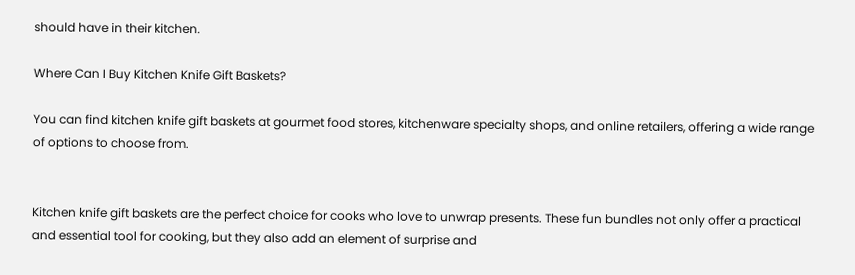should have in their kitchen.

Where Can I Buy Kitchen Knife Gift Baskets?

You can find kitchen knife gift baskets at gourmet food stores, kitchenware specialty shops, and online retailers, offering a wide range of options to choose from.


Kitchen knife gift baskets are the perfect choice for cooks who love to unwrap presents. These fun bundles not only offer a practical and essential tool for cooking, but they also add an element of surprise and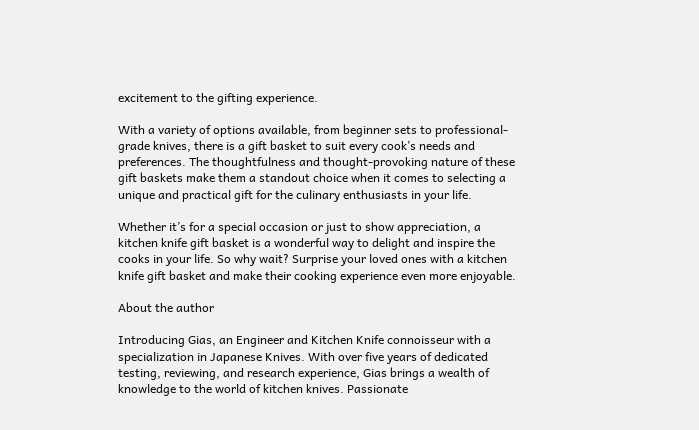excitement to the gifting experience.

With a variety of options available, from beginner sets to professional-grade knives, there is a gift basket to suit every cook’s needs and preferences. The thoughtfulness and thought-provoking nature of these gift baskets make them a standout choice when it comes to selecting a unique and practical gift for the culinary enthusiasts in your life.

Whether it’s for a special occasion or just to show appreciation, a kitchen knife gift basket is a wonderful way to delight and inspire the cooks in your life. So why wait? Surprise your loved ones with a kitchen knife gift basket and make their cooking experience even more enjoyable.

About the author

Introducing Gias, an Engineer and Kitchen Knife connoisseur with a specialization in Japanese Knives. With over five years of dedicated testing, reviewing, and research experience, Gias brings a wealth of knowledge to the world of kitchen knives. Passionate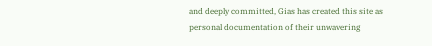and deeply committed, Gias has created this site as personal documentation of their unwavering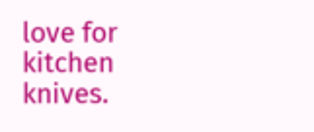love for kitchen knives.